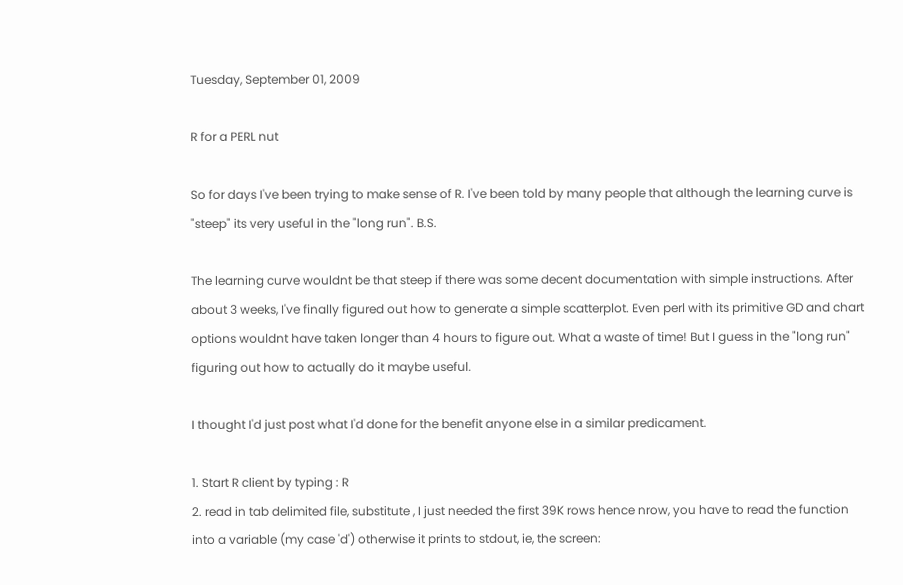Tuesday, September 01, 2009

R for a PERL nut

So for days I've been trying to make sense of R. I've been told by many people that although the learning curve is "steep" its very useful in the "long run". B.S.

The learning curve wouldnt be that steep if there was some decent documentation with simple instructions. After about 3 weeks, I've finally figured out how to generate a simple scatterplot. Even perl with its primitive GD and chart options wouldnt have taken longer than 4 hours to figure out. What a waste of time! But I guess in the "long run" figuring out how to actually do it maybe useful.

I thought I'd just post what I'd done for the benefit anyone else in a similar predicament.

1. Start R client by typing : R
2. read in tab delimited file, substitute , I just needed the first 39K rows hence nrow, you have to read the function into a variable (my case 'd') otherwise it prints to stdout, ie, the screen: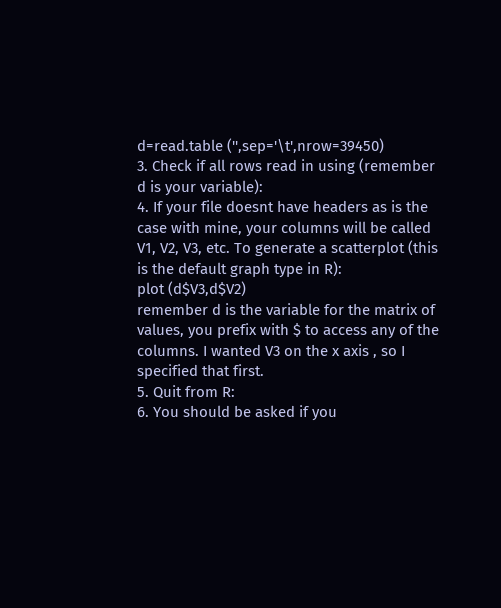d=read.table ('',sep='\t',nrow=39450)
3. Check if all rows read in using (remember d is your variable):
4. If your file doesnt have headers as is the case with mine, your columns will be called V1, V2, V3, etc. To generate a scatterplot (this is the default graph type in R):
plot (d$V3,d$V2)
remember d is the variable for the matrix of values, you prefix with $ to access any of the columns. I wanted V3 on the x axis , so I specified that first.
5. Quit from R:
6. You should be asked if you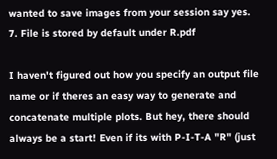wanted to save images from your session say yes.
7. File is stored by default under R.pdf

I haven't figured out how you specify an output file name or if theres an easy way to generate and concatenate multiple plots. But hey, there should always be a start! Even if its with P-I-T-A "R" (just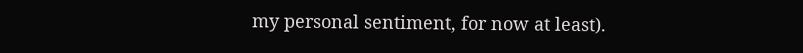my personal sentiment, for now at least).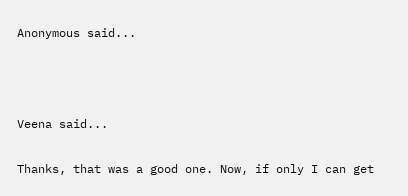Anonymous said...



Veena said...

Thanks, that was a good one. Now, if only I can get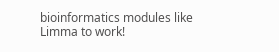bioinformatics modules like Limma to work!